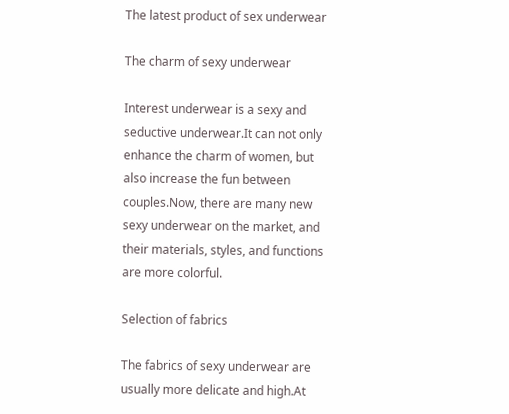The latest product of sex underwear

The charm of sexy underwear

Interest underwear is a sexy and seductive underwear.It can not only enhance the charm of women, but also increase the fun between couples.Now, there are many new sexy underwear on the market, and their materials, styles, and functions are more colorful.

Selection of fabrics

The fabrics of sexy underwear are usually more delicate and high.At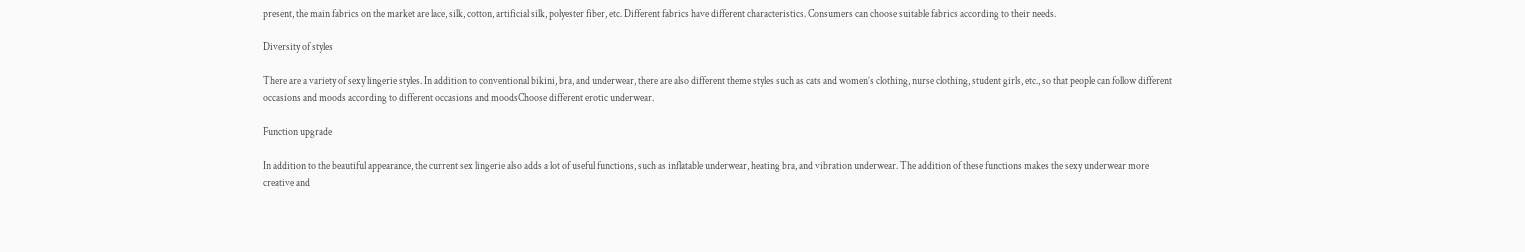present, the main fabrics on the market are lace, silk, cotton, artificial silk, polyester fiber, etc. Different fabrics have different characteristics. Consumers can choose suitable fabrics according to their needs.

Diversity of styles

There are a variety of sexy lingerie styles. In addition to conventional bikini, bra, and underwear, there are also different theme styles such as cats and women’s clothing, nurse clothing, student girls, etc., so that people can follow different occasions and moods according to different occasions and moodsChoose different erotic underwear.

Function upgrade

In addition to the beautiful appearance, the current sex lingerie also adds a lot of useful functions, such as inflatable underwear, heating bra, and vibration underwear. The addition of these functions makes the sexy underwear more creative and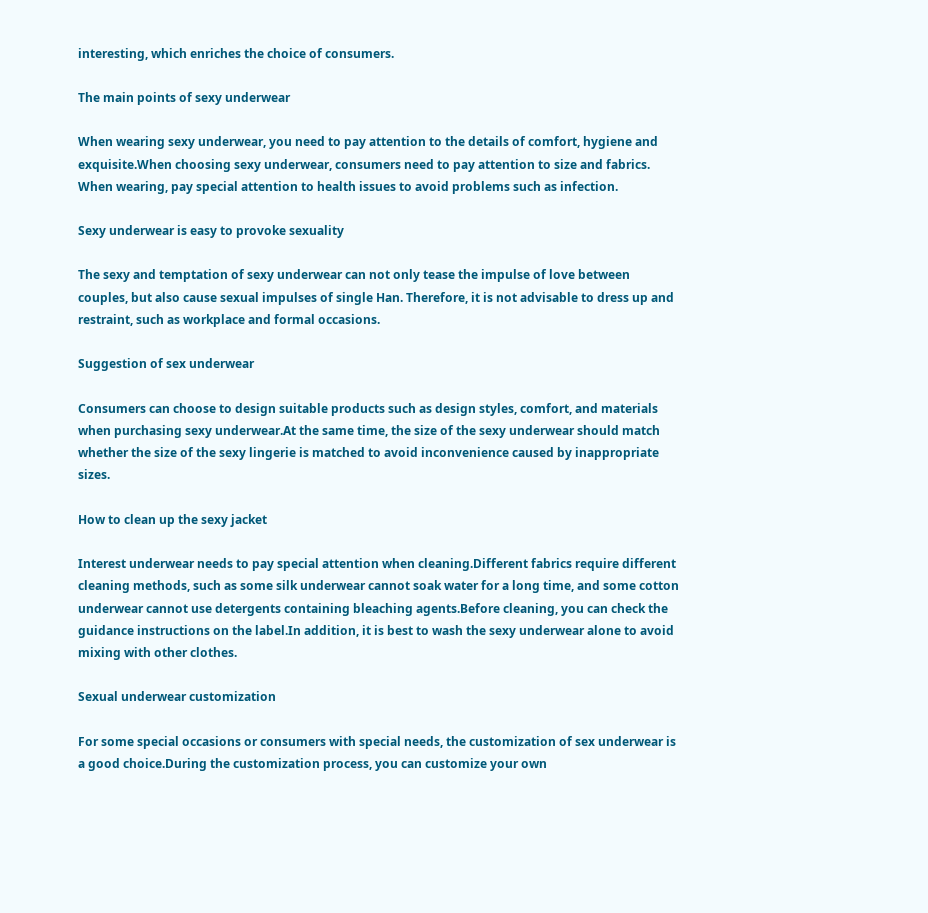interesting, which enriches the choice of consumers.

The main points of sexy underwear

When wearing sexy underwear, you need to pay attention to the details of comfort, hygiene and exquisite.When choosing sexy underwear, consumers need to pay attention to size and fabrics. When wearing, pay special attention to health issues to avoid problems such as infection.

Sexy underwear is easy to provoke sexuality

The sexy and temptation of sexy underwear can not only tease the impulse of love between couples, but also cause sexual impulses of single Han. Therefore, it is not advisable to dress up and restraint, such as workplace and formal occasions.

Suggestion of sex underwear

Consumers can choose to design suitable products such as design styles, comfort, and materials when purchasing sexy underwear.At the same time, the size of the sexy underwear should match whether the size of the sexy lingerie is matched to avoid inconvenience caused by inappropriate sizes.

How to clean up the sexy jacket

Interest underwear needs to pay special attention when cleaning.Different fabrics require different cleaning methods, such as some silk underwear cannot soak water for a long time, and some cotton underwear cannot use detergents containing bleaching agents.Before cleaning, you can check the guidance instructions on the label.In addition, it is best to wash the sexy underwear alone to avoid mixing with other clothes.

Sexual underwear customization

For some special occasions or consumers with special needs, the customization of sex underwear is a good choice.During the customization process, you can customize your own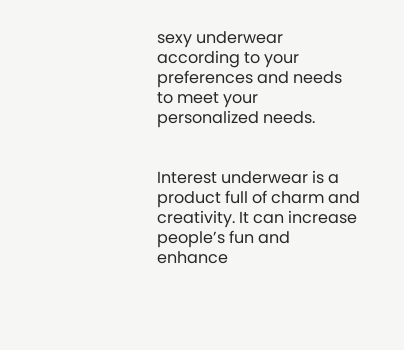sexy underwear according to your preferences and needs to meet your personalized needs.


Interest underwear is a product full of charm and creativity. It can increase people’s fun and enhance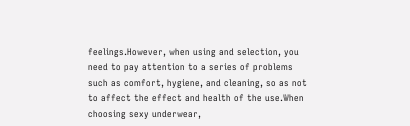feelings.However, when using and selection, you need to pay attention to a series of problems such as comfort, hygiene, and cleaning, so as not to affect the effect and health of the use.When choosing sexy underwear,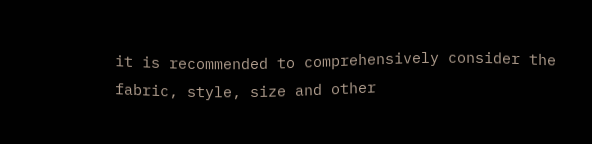it is recommended to comprehensively consider the fabric, style, size and other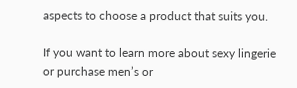aspects to choose a product that suits you.

If you want to learn more about sexy lingerie or purchase men’s or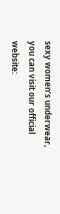sexy women’s underwear, you can visit our official website: